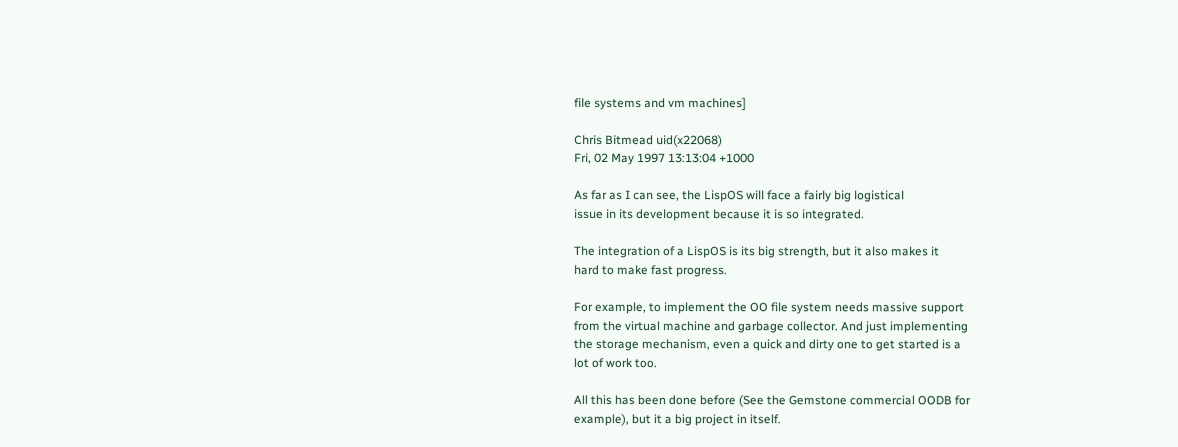file systems and vm machines]

Chris Bitmead uid(x22068)
Fri, 02 May 1997 13:13:04 +1000

As far as I can see, the LispOS will face a fairly big logistical
issue in its development because it is so integrated.

The integration of a LispOS is its big strength, but it also makes it
hard to make fast progress.

For example, to implement the OO file system needs massive support
from the virtual machine and garbage collector. And just implementing
the storage mechanism, even a quick and dirty one to get started is a
lot of work too.

All this has been done before (See the Gemstone commercial OODB for
example), but it a big project in itself.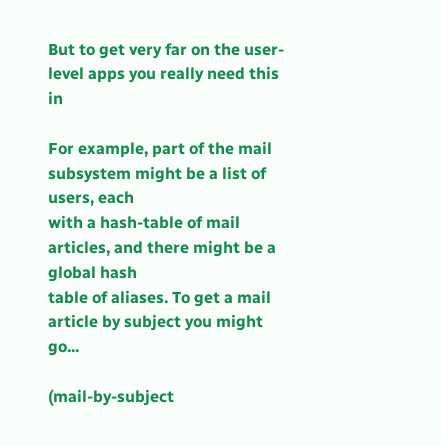But to get very far on the user-level apps you really need this in

For example, part of the mail subsystem might be a list of users, each
with a hash-table of mail articles, and there might be a global hash
table of aliases. To get a mail article by subject you might go...

(mail-by-subject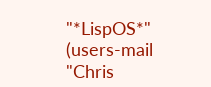"*LispOS*" (users-mail "Chris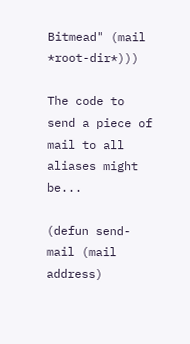Bitmead" (mail *root-dir*)))

The code to send a piece of mail to all aliases might be...

(defun send-mail (mail address)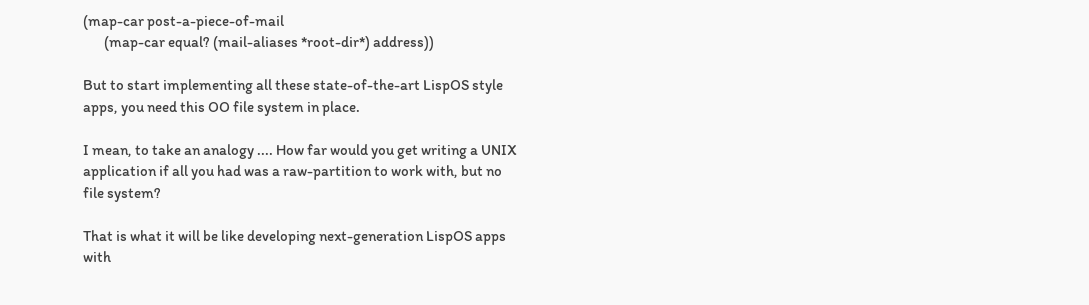(map-car post-a-piece-of-mail
       (map-car equal? (mail-aliases *root-dir*) address))

But to start implementing all these state-of-the-art LispOS style
apps, you need this OO file system in place.

I mean, to take an analogy .... How far would you get writing a UNIX
application if all you had was a raw-partition to work with, but no
file system?

That is what it will be like developing next-generation LispOS apps
with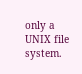only a UNIX file system.